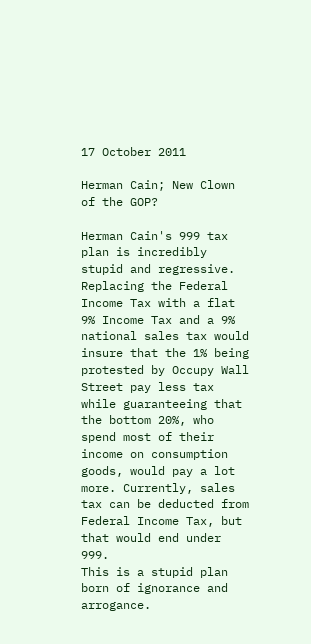17 October 2011

Herman Cain; New Clown of the GOP?

Herman Cain's 999 tax plan is incredibly stupid and regressive. Replacing the Federal Income Tax with a flat 9% Income Tax and a 9% national sales tax would insure that the 1% being protested by Occupy Wall Street pay less tax while guaranteeing that the bottom 20%, who spend most of their income on consumption goods, would pay a lot more. Currently, sales tax can be deducted from Federal Income Tax, but that would end under 999.
This is a stupid plan born of ignorance and arrogance.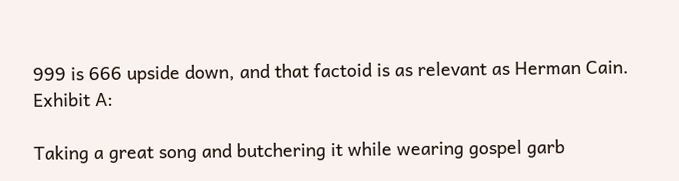999 is 666 upside down, and that factoid is as relevant as Herman Cain. Exhibit A:

Taking a great song and butchering it while wearing gospel garb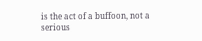is the act of a buffoon, not a serious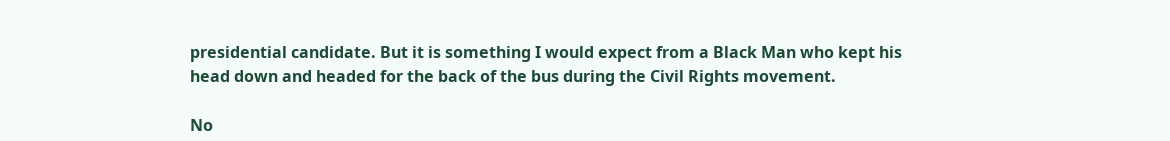presidential candidate. But it is something I would expect from a Black Man who kept his head down and headed for the back of the bus during the Civil Rights movement.

No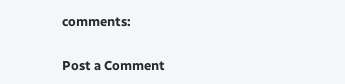comments:

Post a Comment